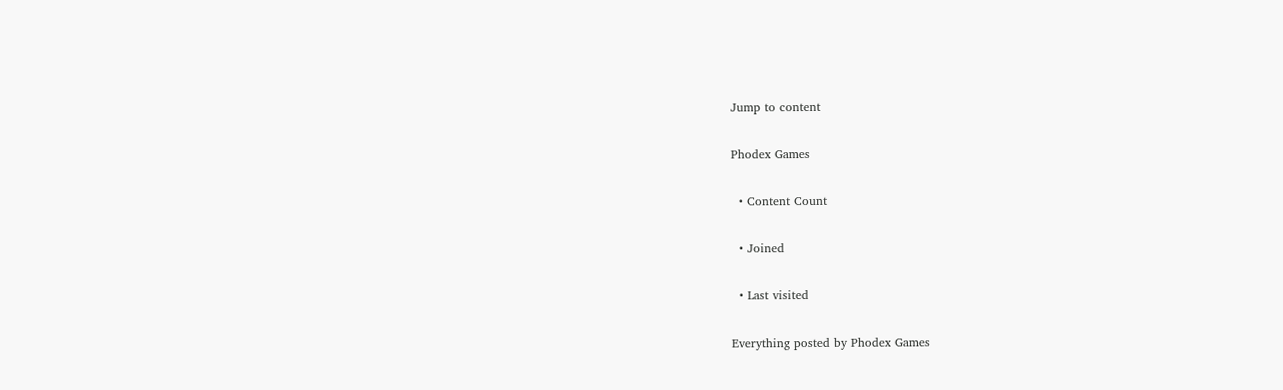Jump to content

Phodex Games

  • Content Count

  • Joined

  • Last visited

Everything posted by Phodex Games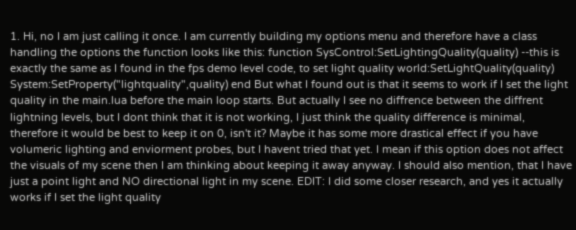1. Hi, no I am just calling it once. I am currently building my options menu and therefore have a class handling the options the function looks like this: function SysControl:SetLightingQuality(quality) --this is exactly the same as I found in the fps demo level code, to set light quality world:SetLightQuality(quality) System:SetProperty("lightquality",quality) end But what I found out is that it seems to work if I set the light quality in the main.lua before the main loop starts. But actually I see no diffrence between the diffrent lightning levels, but I dont think that it is not working, I just think the quality difference is minimal, therefore it would be best to keep it on 0, isn't it? Maybe it has some more drastical effect if you have volumeric lighting and enviorment probes, but I havent tried that yet. I mean if this option does not affect the visuals of my scene then I am thinking about keeping it away anyway. I should also mention, that I have just a point light and NO directional light in my scene. EDIT: I did some closer research, and yes it actually works if I set the light quality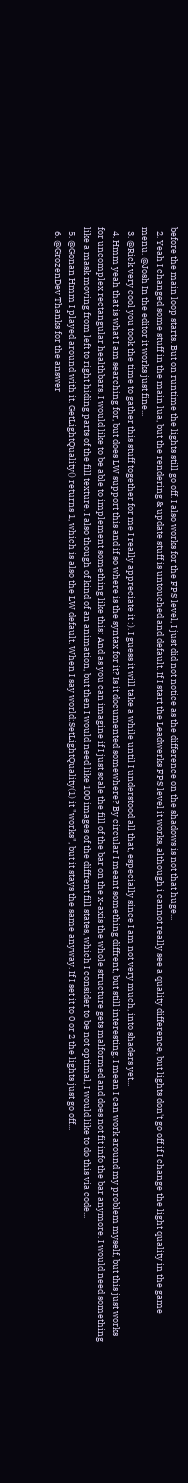before the main loop starts. But on runtime the lights still go off. I also works for the FPS level, I just did not notice as the difference on the shadows is not that huge...
  2. Yeah I changed some stuff in the main lua, but the rendering & update stuff is untouched and default. If I start the Leadwerks FPS level it works, although i cannot really see a quality difference, but lights don't go off if I change the light quality in the game menu. @Josh In the editor it works just fine...
  3. @Rick very cool you took the time to gather this stuff together for me I really appreciate it :). I guess it will take a while until I understood all that, especially since I am not very much, into shaders yet...
  4. Hmm yeah that is what I am searching for, but does LW support this and if so where is the syntax for it? Is it documented somewhere? By circular I meant something diffrent, but still interesting. I mean I can work around my problem myself, but this just works for uncomplex rectangular healthbars. I would like to be able to implement something like this: And as you can imagine if I just scale the fill of the bar on the x-axis the whole structure gets malformed and does not fit info the bar anymore. I would need something like a mask moving from left to right hiding parts of the fill texture. I also though of kind of an animation, but then I would need like 100 images of the diffrent fill states, which I consider to be not optimal, I would like to do this via code...
  5. @Gonan Hmm I played around with it. GetLightQuality() returns 1, which is also the LW default. When I say world:SetLightQuality(1) it "works", but it stays the same anyway. If I set it to 0 or 2 the lights just go off...
  6. @GrozenDev Thanks for the answer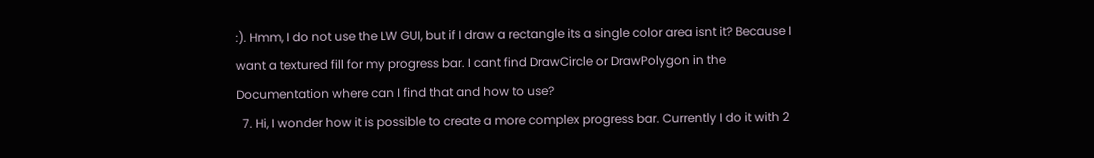:). Hmm, I do not use the LW GUI, but if I draw a rectangle its a single color area isnt it? Because I want a textured fill for my progress bar. I cant find DrawCircle or DrawPolygon in the Documentation where can I find that and how to use?
  7. Hi, I wonder how it is possible to create a more complex progress bar. Currently I do it with 2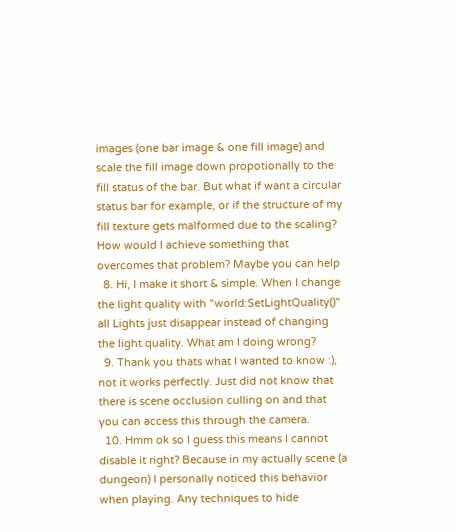images (one bar image & one fill image) and scale the fill image down propotionally to the fill status of the bar. But what if want a circular status bar for example, or if the structure of my fill texture gets malformed due to the scaling? How would I achieve something that overcomes that problem? Maybe you can help
  8. Hi, I make it short & simple. When I change the light quality with "world:SetLightQuality()" all Lights just disappear instead of changing the light quality. What am I doing wrong?
  9. Thank you thats what I wanted to know :), not it works perfectly. Just did not know that there is scene occlusion culling on and that you can access this through the camera.
  10. Hmm ok so I guess this means I cannot disable it right? Because in my actually scene (a dungeon) I personally noticed this behavior when playing. Any techniques to hide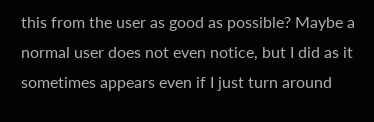this from the user as good as possible? Maybe a normal user does not even notice, but I did as it sometimes appears even if I just turn around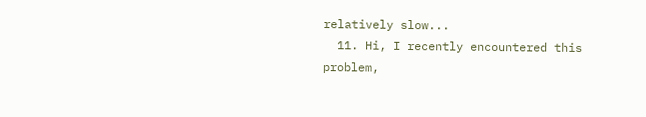relatively slow...
  11. Hi, I recently encountered this problem,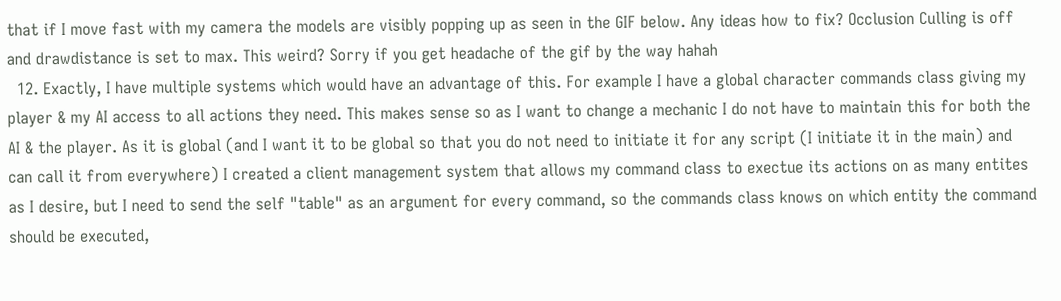that if I move fast with my camera the models are visibly popping up as seen in the GIF below. Any ideas how to fix? Occlusion Culling is off and drawdistance is set to max. This weird? Sorry if you get headache of the gif by the way hahah
  12. Exactly, I have multiple systems which would have an advantage of this. For example I have a global character commands class giving my player & my AI access to all actions they need. This makes sense so as I want to change a mechanic I do not have to maintain this for both the AI & the player. As it is global (and I want it to be global so that you do not need to initiate it for any script (I initiate it in the main) and can call it from everywhere) I created a client management system that allows my command class to exectue its actions on as many entites as I desire, but I need to send the self "table" as an argument for every command, so the commands class knows on which entity the command should be executed,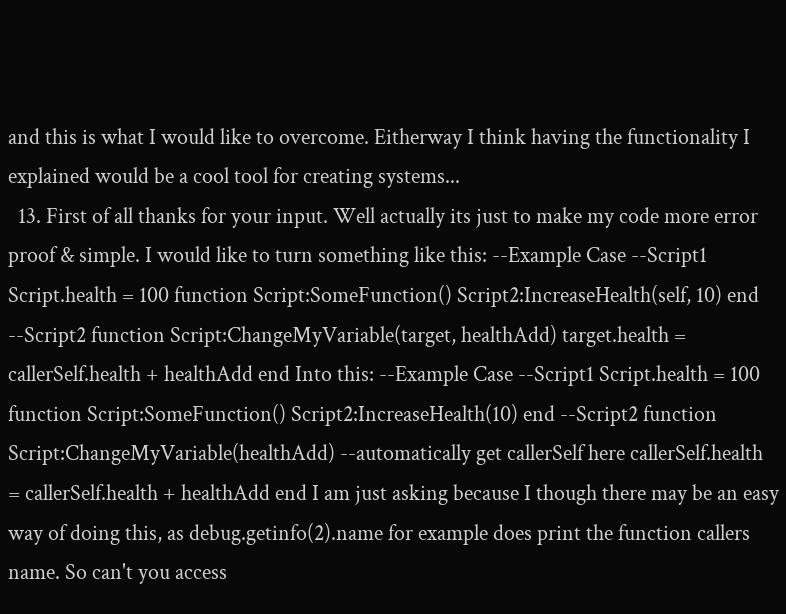and this is what I would like to overcome. Eitherway I think having the functionality I explained would be a cool tool for creating systems...
  13. First of all thanks for your input. Well actually its just to make my code more error proof & simple. I would like to turn something like this: --Example Case --Script1 Script.health = 100 function Script:SomeFunction() Script2:IncreaseHealth(self, 10) end --Script2 function Script:ChangeMyVariable(target, healthAdd) target.health = callerSelf.health + healthAdd end Into this: --Example Case --Script1 Script.health = 100 function Script:SomeFunction() Script2:IncreaseHealth(10) end --Script2 function Script:ChangeMyVariable(healthAdd) --automatically get callerSelf here callerSelf.health = callerSelf.health + healthAdd end I am just asking because I though there may be an easy way of doing this, as debug.getinfo(2).name for example does print the function callers name. So can't you access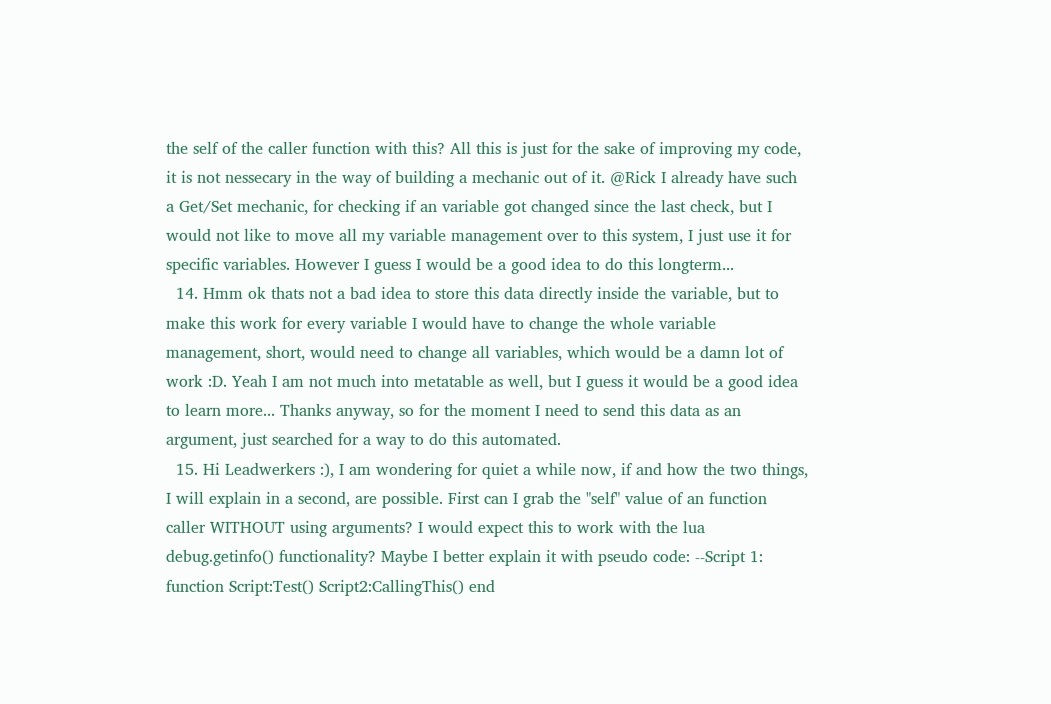the self of the caller function with this? All this is just for the sake of improving my code, it is not nessecary in the way of building a mechanic out of it. @Rick I already have such a Get/Set mechanic, for checking if an variable got changed since the last check, but I would not like to move all my variable management over to this system, I just use it for specific variables. However I guess I would be a good idea to do this longterm...
  14. Hmm ok thats not a bad idea to store this data directly inside the variable, but to make this work for every variable I would have to change the whole variable management, short, would need to change all variables, which would be a damn lot of work :D. Yeah I am not much into metatable as well, but I guess it would be a good idea to learn more... Thanks anyway, so for the moment I need to send this data as an argument, just searched for a way to do this automated.
  15. Hi Leadwerkers :), I am wondering for quiet a while now, if and how the two things, I will explain in a second, are possible. First can I grab the "self" value of an function caller WITHOUT using arguments? I would expect this to work with the lua debug.getinfo() functionality? Maybe I better explain it with pseudo code: --Script 1: function Script:Test() Script2:CallingThis() end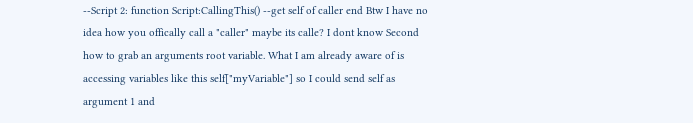--Script 2: function Script:CallingThis() --get self of caller end Btw I have no idea how you offically call a "caller" maybe its calle? I dont know Second how to grab an arguments root variable. What I am already aware of is accessing variables like this self["myVariable"] so I could send self as argument 1 and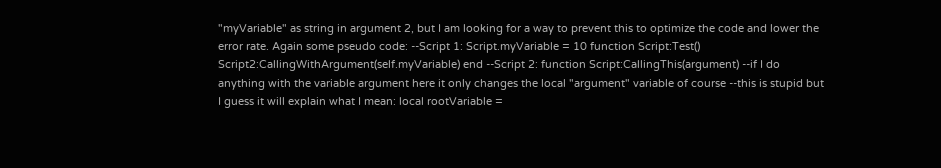"myVariable" as string in argument 2, but I am looking for a way to prevent this to optimize the code and lower the error rate. Again some pseudo code: --Script 1: Script.myVariable = 10 function Script:Test() Script2:CallingWithArgument(self.myVariable) end --Script 2: function Script:CallingThis(argument) --if I do anything with the variable argument here it only changes the local "argument" variable of course --this is stupid but I guess it will explain what I mean: local rootVariable =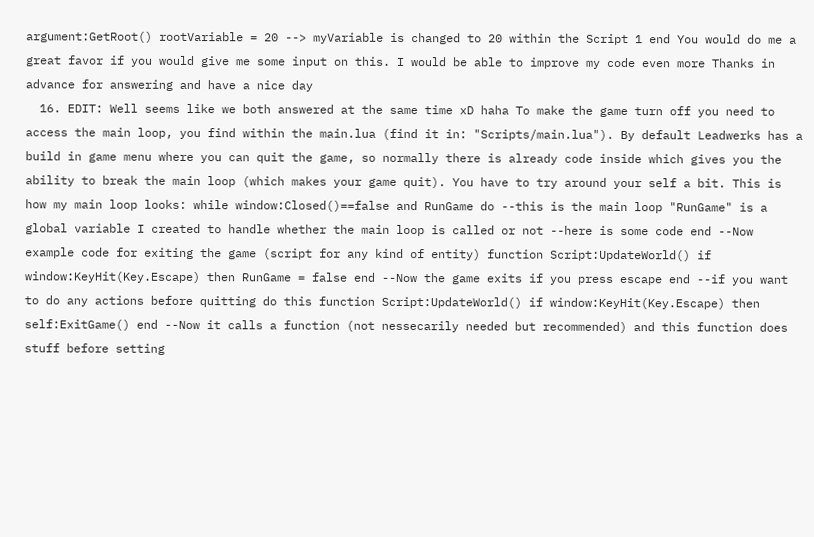argument:GetRoot() rootVariable = 20 --> myVariable is changed to 20 within the Script 1 end You would do me a great favor if you would give me some input on this. I would be able to improve my code even more Thanks in advance for answering and have a nice day
  16. EDIT: Well seems like we both answered at the same time xD haha To make the game turn off you need to access the main loop, you find within the main.lua (find it in: "Scripts/main.lua"). By default Leadwerks has a build in game menu where you can quit the game, so normally there is already code inside which gives you the ability to break the main loop (which makes your game quit). You have to try around your self a bit. This is how my main loop looks: while window:Closed()==false and RunGame do --this is the main loop "RunGame" is a global variable I created to handle whether the main loop is called or not --here is some code end --Now example code for exiting the game (script for any kind of entity) function Script:UpdateWorld() if window:KeyHit(Key.Escape) then RunGame = false end --Now the game exits if you press escape end --if you want to do any actions before quitting do this function Script:UpdateWorld() if window:KeyHit(Key.Escape) then self:ExitGame() end --Now it calls a function (not nessecarily needed but recommended) and this function does stuff before setting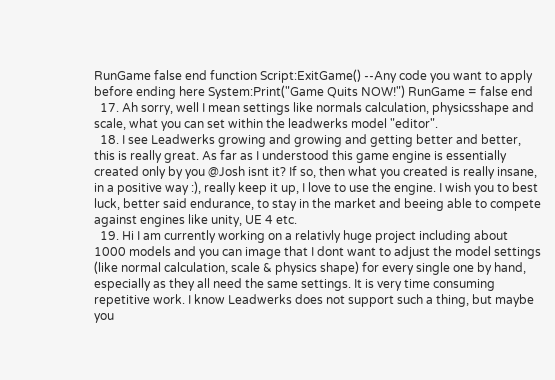RunGame false end function Script:ExitGame() --Any code you want to apply before ending here System:Print("Game Quits NOW!") RunGame = false end
  17. Ah sorry, well I mean settings like normals calculation, physicsshape and scale, what you can set within the leadwerks model "editor".
  18. I see Leadwerks growing and growing and getting better and better, this is really great. As far as I understood this game engine is essentially created only by you @Josh isnt it? If so, then what you created is really insane, in a positive way :), really keep it up, I love to use the engine. I wish you to best luck, better said endurance, to stay in the market and beeing able to compete against engines like unity, UE 4 etc.
  19. Hi I am currently working on a relativly huge project including about 1000 models and you can image that I dont want to adjust the model settings (like normal calculation, scale & physics shape) for every single one by hand, especially as they all need the same settings. It is very time consuming repetitive work. I know Leadwerks does not support such a thing, but maybe you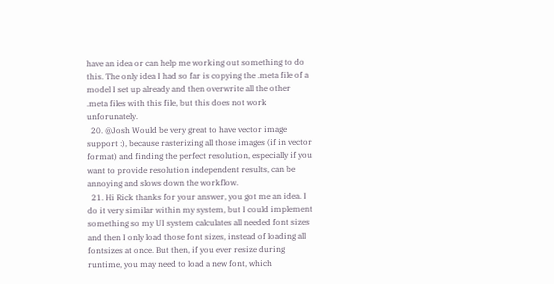have an idea or can help me working out something to do this. The only idea I had so far is copying the .meta file of a model I set up already and then overwrite all the other .meta files with this file, but this does not work unforunately.
  20. @Josh Would be very great to have vector image support :), because rasterizing all those images (if in vector format) and finding the perfect resolution, especially if you want to provide resolution independent results, can be annoying and slows down the workflow.
  21. Hi Rick thanks for your answer, you got me an idea. I do it very similar within my system, but I could implement something so my UI system calculates all needed font sizes and then I only load those font sizes, instead of loading all fontsizes at once. But then, if you ever resize during runtime, you may need to load a new font, which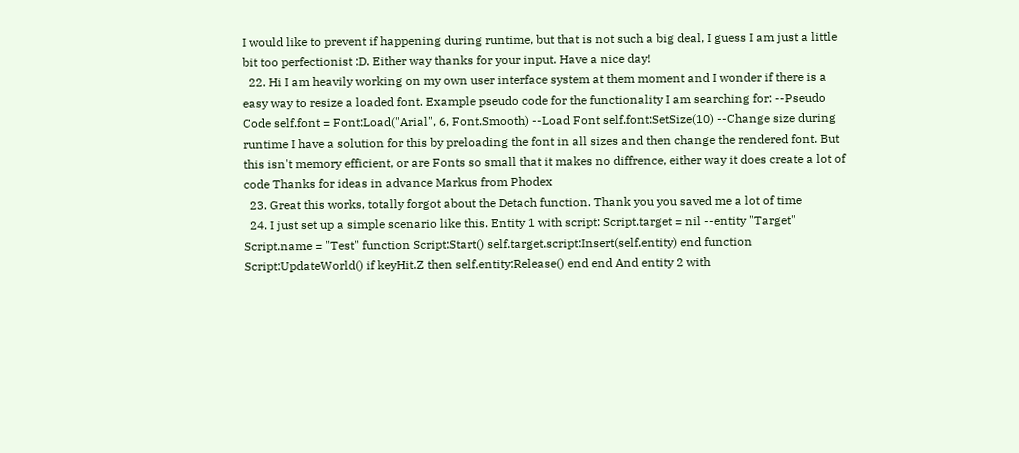I would like to prevent if happening during runtime, but that is not such a big deal, I guess I am just a little bit too perfectionist :D. Either way thanks for your input. Have a nice day!
  22. Hi I am heavily working on my own user interface system at them moment and I wonder if there is a easy way to resize a loaded font. Example pseudo code for the functionality I am searching for: --Pseudo Code self.font = Font:Load("Arial", 6, Font.Smooth) --Load Font self.font:SetSize(10) --Change size during runtime I have a solution for this by preloading the font in all sizes and then change the rendered font. But this isn't memory efficient, or are Fonts so small that it makes no diffrence, either way it does create a lot of code Thanks for ideas in advance Markus from Phodex
  23. Great this works, totally forgot about the Detach function. Thank you you saved me a lot of time
  24. I just set up a simple scenario like this. Entity 1 with script: Script.target = nil --entity "Target" Script.name = "Test" function Script:Start() self.target.script:Insert(self.entity) end function Script:UpdateWorld() if keyHit.Z then self.entity:Release() end end And entity 2 with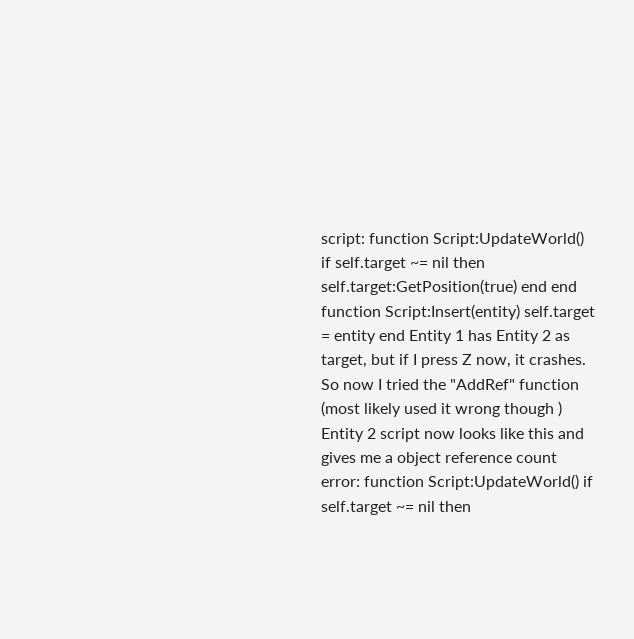script: function Script:UpdateWorld() if self.target ~= nil then self.target:GetPosition(true) end end function Script:Insert(entity) self.target = entity end Entity 1 has Entity 2 as target, but if I press Z now, it crashes. So now I tried the "AddRef" function (most likely used it wrong though ) Entity 2 script now looks like this and gives me a object reference count error: function Script:UpdateWorld() if self.target ~= nil then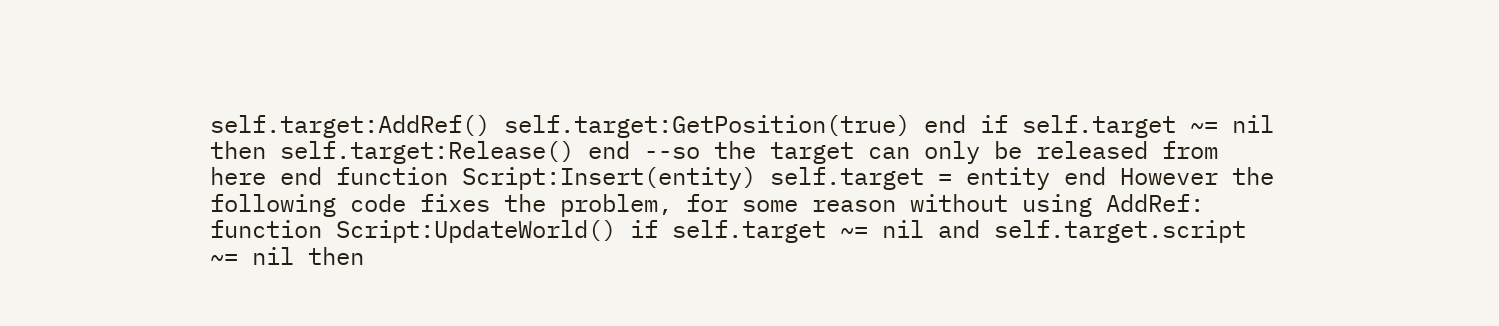self.target:AddRef() self.target:GetPosition(true) end if self.target ~= nil then self.target:Release() end --so the target can only be released from here end function Script:Insert(entity) self.target = entity end However the following code fixes the problem, for some reason without using AddRef: function Script:UpdateWorld() if self.target ~= nil and self.target.script ~= nil then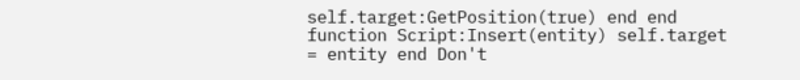self.target:GetPosition(true) end end function Script:Insert(entity) self.target = entity end Don't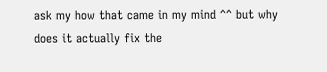ask my how that came in my mind ^^ but why does it actually fix the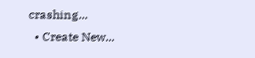crashing...
  • Create New...